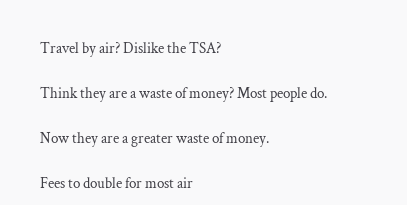Travel by air? Dislike the TSA?

Think they are a waste of money? Most people do.

Now they are a greater waste of money.

Fees to double for most air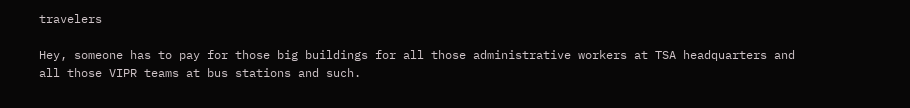travelers

Hey, someone has to pay for those big buildings for all those administrative workers at TSA headquarters and all those VIPR teams at bus stations and such.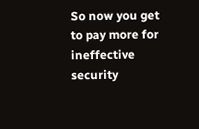So now you get to pay more for ineffective security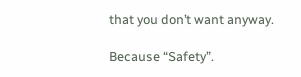that you don’t want anyway.

Because “Safety”.